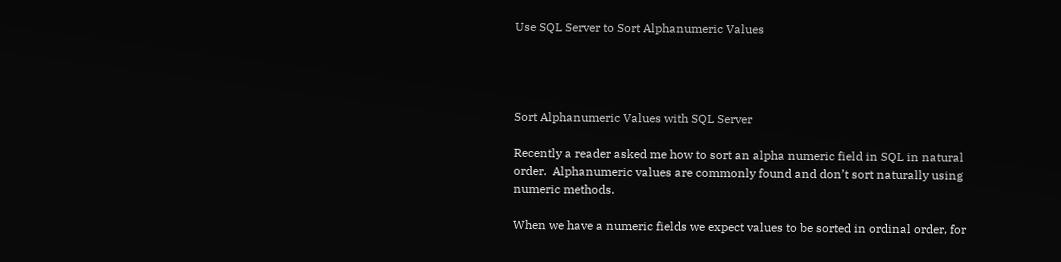Use SQL Server to Sort Alphanumeric Values




Sort Alphanumeric Values with SQL Server

Recently a reader asked me how to sort an alpha numeric field in SQL in natural order.  Alphanumeric values are commonly found and don’t sort naturally using numeric methods.

When we have a numeric fields we expect values to be sorted in ordinal order, for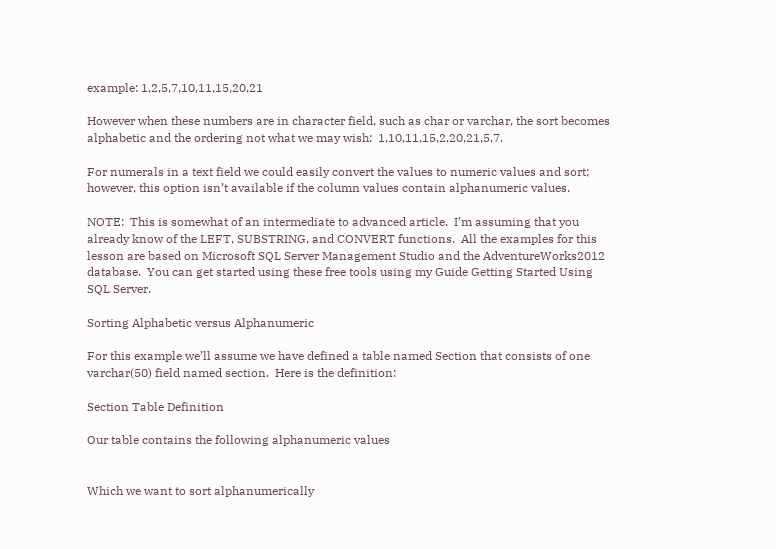example: 1,2,5,7,10,11,15,20,21

However when these numbers are in character field, such as char or varchar, the sort becomes  alphabetic and the ordering not what we may wish:  1,10,11,15,2,20,21,5,7.

For numerals in a text field we could easily convert the values to numeric values and sort; however, this option isn’t available if the column values contain alphanumeric values.

NOTE:  This is somewhat of an intermediate to advanced article.  I’m assuming that you already know of the LEFT, SUBSTRING, and CONVERT functions.  All the examples for this lesson are based on Microsoft SQL Server Management Studio and the AdventureWorks2012 database.  You can get started using these free tools using my Guide Getting Started Using SQL Server.

Sorting Alphabetic versus Alphanumeric

For this example we’ll assume we have defined a table named Section that consists of one varchar(50) field named section.  Here is the definition:

Section Table Definition

Our table contains the following alphanumeric values


Which we want to sort alphanumerically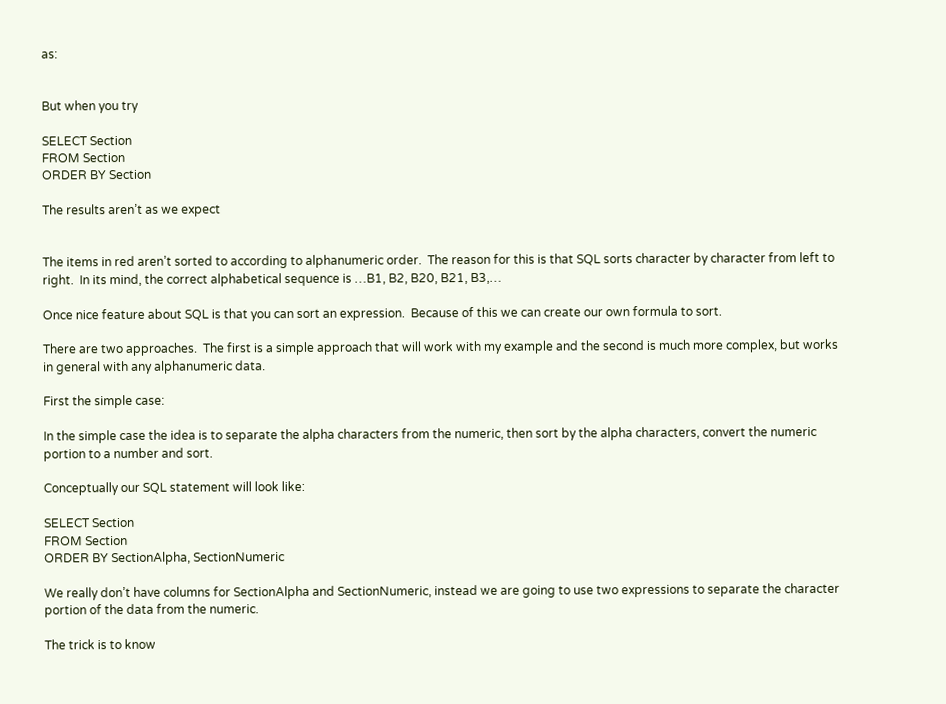as:


But when you try

SELECT Section
FROM Section
ORDER BY Section

The results aren’t as we expect


The items in red aren’t sorted to according to alphanumeric order.  The reason for this is that SQL sorts character by character from left to right.  In its mind, the correct alphabetical sequence is …B1, B2, B20, B21, B3,…

Once nice feature about SQL is that you can sort an expression.  Because of this we can create our own formula to sort.

There are two approaches.  The first is a simple approach that will work with my example and the second is much more complex, but works in general with any alphanumeric data.

First the simple case:

In the simple case the idea is to separate the alpha characters from the numeric, then sort by the alpha characters, convert the numeric portion to a number and sort.

Conceptually our SQL statement will look like:

SELECT Section
FROM Section
ORDER BY SectionAlpha, SectionNumeric

We really don’t have columns for SectionAlpha and SectionNumeric, instead we are going to use two expressions to separate the character portion of the data from the numeric.

The trick is to know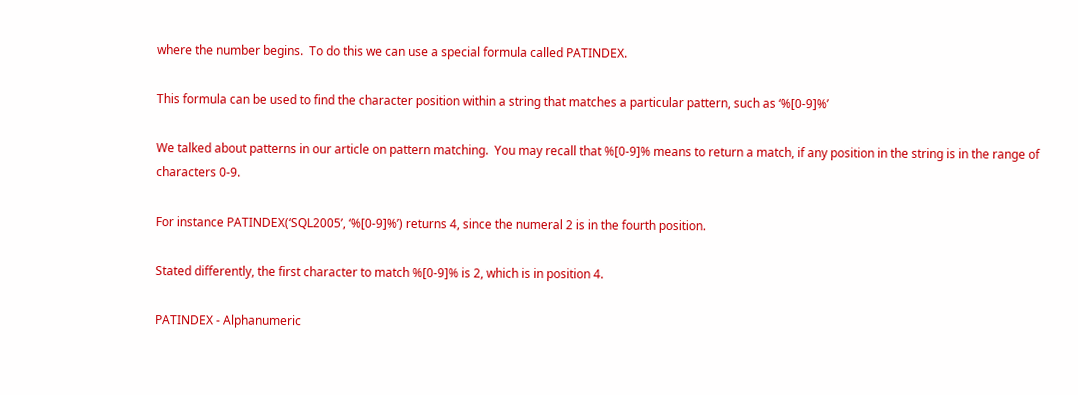where the number begins.  To do this we can use a special formula called PATINDEX.

This formula can be used to find the character position within a string that matches a particular pattern, such as ‘%[0-9]%’

We talked about patterns in our article on pattern matching.  You may recall that %[0-9]% means to return a match, if any position in the string is in the range of characters 0-9.

For instance PATINDEX(‘SQL2005’, ‘%[0-9]%’) returns 4, since the numeral 2 is in the fourth position.

Stated differently, the first character to match %[0-9]% is 2, which is in position 4.

PATINDEX - Alphanumeric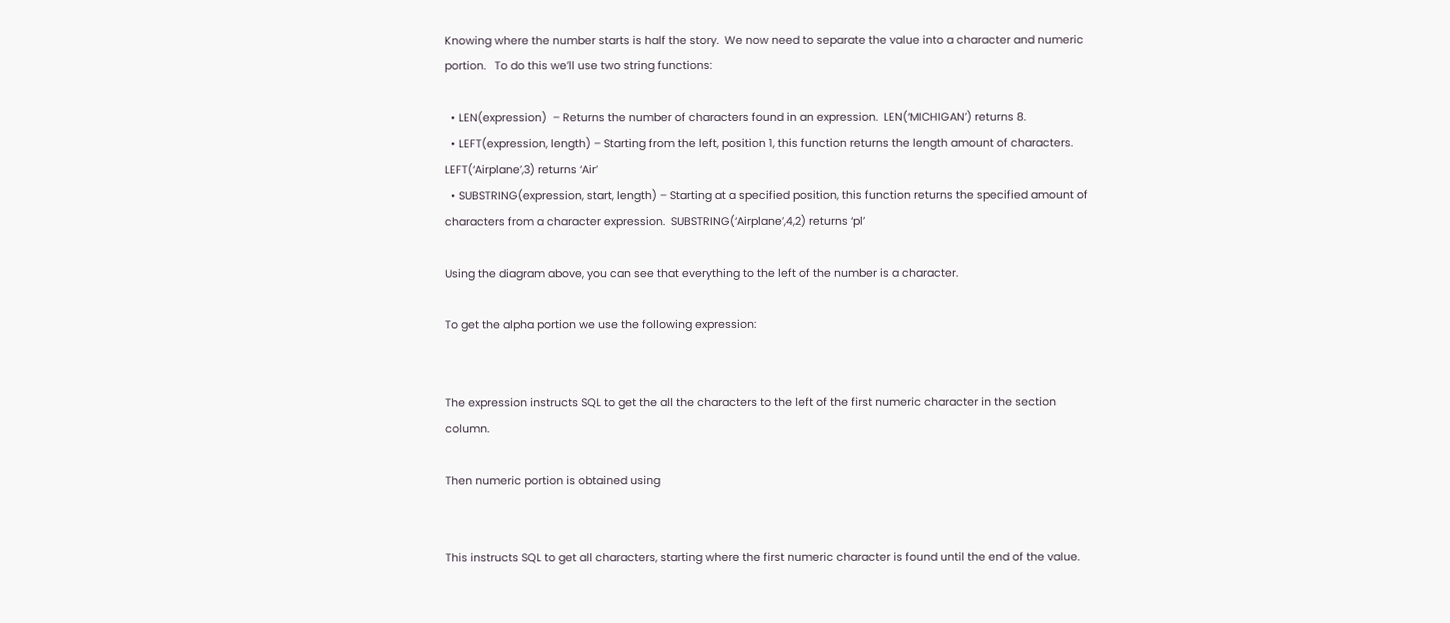Knowing where the number starts is half the story.  We now need to separate the value into a character and numeric portion.   To do this we’ll use two string functions:

  • LEN(expression)  – Returns the number of characters found in an expression.  LEN(‘MICHIGAN’) returns 8.
  • LEFT(expression, length) – Starting from the left, position 1, this function returns the length amount of characters.  LEFT(‘Airplane’,3) returns ‘Air’
  • SUBSTRING(expression, start, length) – Starting at a specified position, this function returns the specified amount of characters from a character expression.  SUBSTRING(‘Airplane’,4,2) returns ‘pl’

Using the diagram above, you can see that everything to the left of the number is a character.

To get the alpha portion we use the following expression:


The expression instructs SQL to get the all the characters to the left of the first numeric character in the section column.

Then numeric portion is obtained using


This instructs SQL to get all characters, starting where the first numeric character is found until the end of the value.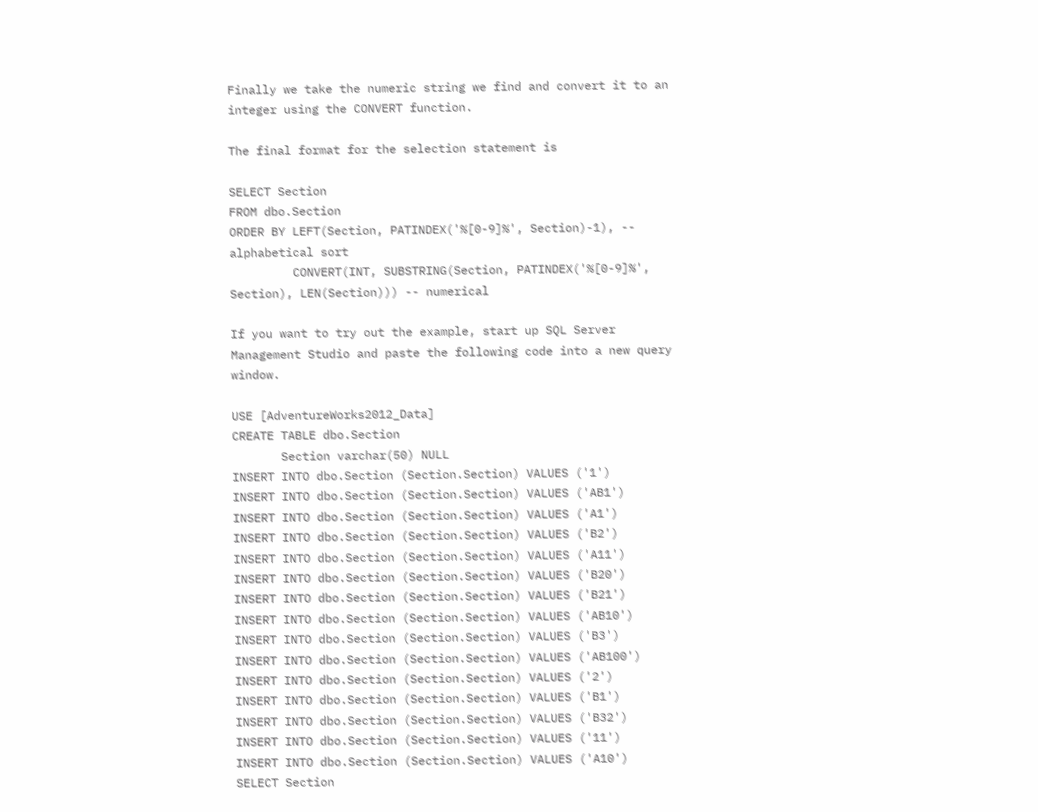Finally we take the numeric string we find and convert it to an integer using the CONVERT function.

The final format for the selection statement is

SELECT Section
FROM dbo.Section
ORDER BY LEFT(Section, PATINDEX('%[0-9]%', Section)-1), -- alphabetical sort
         CONVERT(INT, SUBSTRING(Section, PATINDEX('%[0-9]%', Section), LEN(Section))) -- numerical

If you want to try out the example, start up SQL Server Management Studio and paste the following code into a new query window.

USE [AdventureWorks2012_Data]
CREATE TABLE dbo.Section
       Section varchar(50) NULL
INSERT INTO dbo.Section (Section.Section) VALUES ('1')
INSERT INTO dbo.Section (Section.Section) VALUES ('AB1')
INSERT INTO dbo.Section (Section.Section) VALUES ('A1')
INSERT INTO dbo.Section (Section.Section) VALUES ('B2')
INSERT INTO dbo.Section (Section.Section) VALUES ('A11')
INSERT INTO dbo.Section (Section.Section) VALUES ('B20')
INSERT INTO dbo.Section (Section.Section) VALUES ('B21')
INSERT INTO dbo.Section (Section.Section) VALUES ('AB10')
INSERT INTO dbo.Section (Section.Section) VALUES ('B3')
INSERT INTO dbo.Section (Section.Section) VALUES ('AB100')
INSERT INTO dbo.Section (Section.Section) VALUES ('2')
INSERT INTO dbo.Section (Section.Section) VALUES ('B1')
INSERT INTO dbo.Section (Section.Section) VALUES ('B32')
INSERT INTO dbo.Section (Section.Section) VALUES ('11')
INSERT INTO dbo.Section (Section.Section) VALUES ('A10')
SELECT Section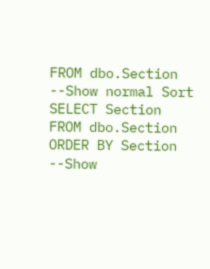FROM dbo.Section
--Show normal Sort
SELECT Section
FROM dbo.Section
ORDER BY Section
--Show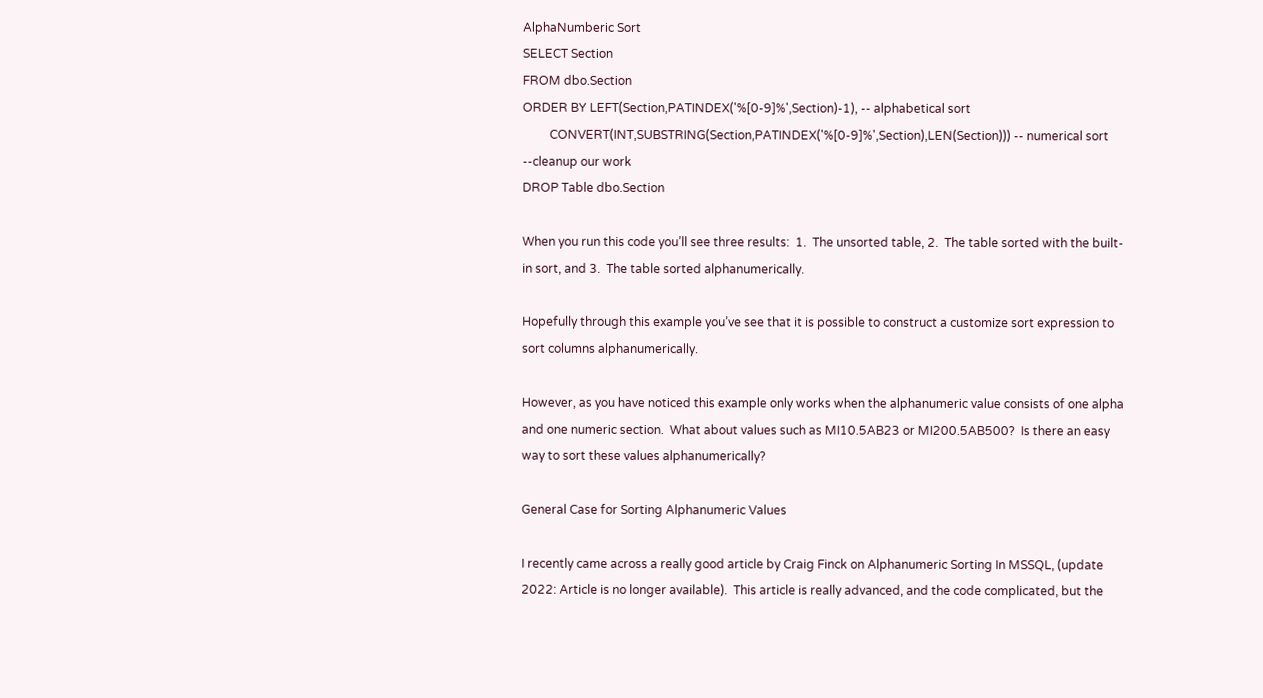AlphaNumberic Sort
SELECT Section
FROM dbo.Section
ORDER BY LEFT(Section,PATINDEX('%[0-9]%',Section)-1), -- alphabetical sort
         CONVERT(INT,SUBSTRING(Section,PATINDEX('%[0-9]%',Section),LEN(Section))) -- numerical sort
--cleanup our work
DROP Table dbo.Section

When you run this code you’ll see three results:  1.  The unsorted table, 2.  The table sorted with the built-in sort, and 3.  The table sorted alphanumerically.

Hopefully through this example you’ve see that it is possible to construct a customize sort expression to sort columns alphanumerically.

However, as you have noticed this example only works when the alphanumeric value consists of one alpha and one numeric section.  What about values such as MI10.5AB23 or MI200.5AB500?  Is there an easy way to sort these values alphanumerically?

General Case for Sorting Alphanumeric Values

I recently came across a really good article by Craig Finck on Alphanumeric Sorting In MSSQL, (update 2022: Article is no longer available).  This article is really advanced, and the code complicated, but the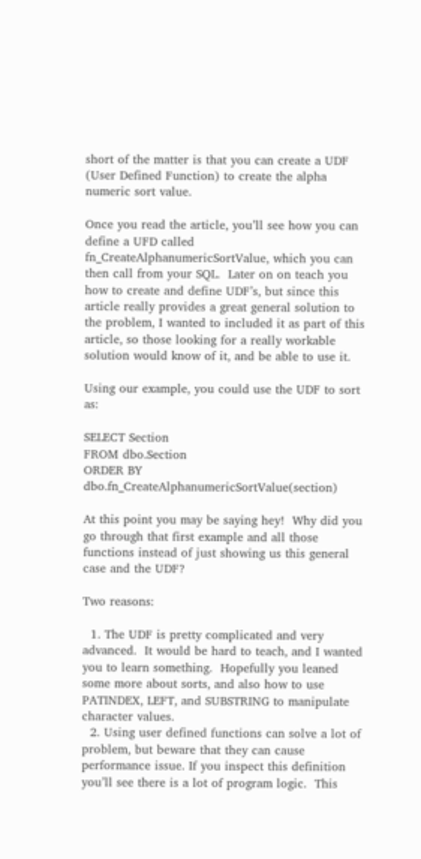short of the matter is that you can create a UDF (User Defined Function) to create the alpha numeric sort value.

Once you read the article, you’ll see how you can define a UFD called fn_CreateAlphanumericSortValue, which you can then call from your SQL.  Later on on teach you how to create and define UDF’s, but since this article really provides a great general solution to the problem, I wanted to included it as part of this article, so those looking for a really workable solution would know of it, and be able to use it.

Using our example, you could use the UDF to sort as:

SELECT Section
FROM dbo.Section
ORDER BY dbo.fn_CreateAlphanumericSortValue(section)

At this point you may be saying hey!  Why did you go through that first example and all those functions instead of just showing us this general case and the UDF?

Two reasons:

  1. The UDF is pretty complicated and very advanced.  It would be hard to teach, and I wanted you to learn something.  Hopefully you leaned some more about sorts, and also how to use PATINDEX, LEFT, and SUBSTRING to manipulate character values.
  2. Using user defined functions can solve a lot of problem, but beware that they can cause performance issue. If you inspect this definition you’ll see there is a lot of program logic.  This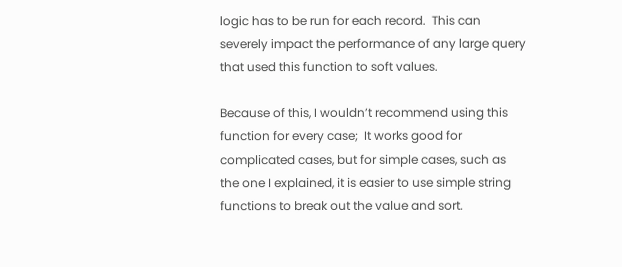logic has to be run for each record.  This can severely impact the performance of any large query that used this function to soft values.

Because of this, I wouldn’t recommend using this function for every case;  It works good for complicated cases, but for simple cases, such as the one I explained, it is easier to use simple string functions to break out the value and sort.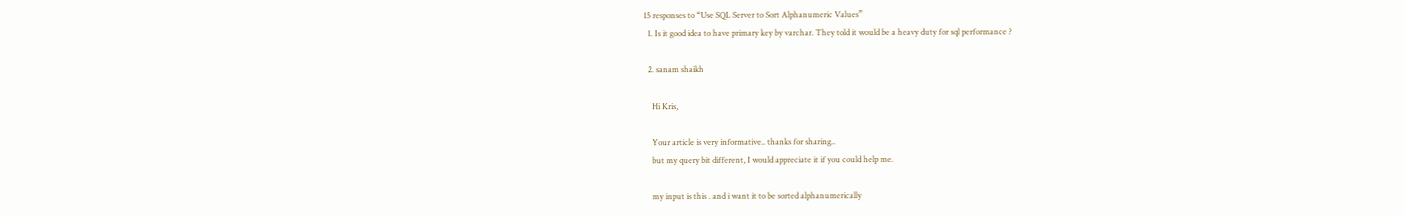15 responses to “Use SQL Server to Sort Alphanumeric Values”
  1. Is it good idea to have primary key by varchar. They told it would be a heavy duty for sql performance ?

  2. sanam shaikh

    Hi Kris,

    Your article is very informative.. thanks for sharing..
    but my query bit different, I would appreciate it if you could help me.

    my input is this . and i want it to be sorted alphanumerically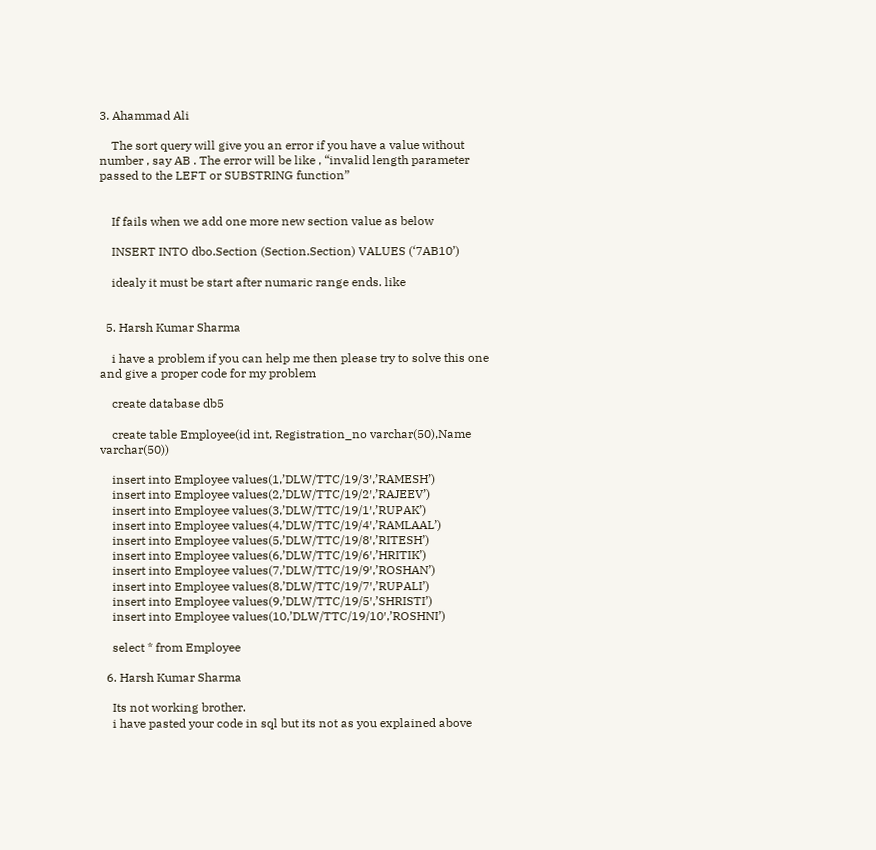3. Ahammad Ali

    The sort query will give you an error if you have a value without number , say AB . The error will be like , “invalid length parameter passed to the LEFT or SUBSTRING function”


    If fails when we add one more new section value as below

    INSERT INTO dbo.Section (Section.Section) VALUES (‘7AB10’)

    idealy it must be start after numaric range ends. like


  5. Harsh Kumar Sharma

    i have a problem if you can help me then please try to solve this one and give a proper code for my problem

    create database db5

    create table Employee(id int, Registration_no varchar(50),Name varchar(50))

    insert into Employee values(1,’DLW/TTC/19/3′,’RAMESH’)
    insert into Employee values(2,’DLW/TTC/19/2′,’RAJEEV’)
    insert into Employee values(3,’DLW/TTC/19/1′,’RUPAK’)
    insert into Employee values(4,’DLW/TTC/19/4′,’RAMLAAL’)
    insert into Employee values(5,’DLW/TTC/19/8′,’RITESH’)
    insert into Employee values(6,’DLW/TTC/19/6′,’HRITIK’)
    insert into Employee values(7,’DLW/TTC/19/9′,’ROSHAN’)
    insert into Employee values(8,’DLW/TTC/19/7′,’RUPALI’)
    insert into Employee values(9,’DLW/TTC/19/5′,’SHRISTI’)
    insert into Employee values(10,’DLW/TTC/19/10′,’ROSHNI’)

    select * from Employee

  6. Harsh Kumar Sharma

    Its not working brother.
    i have pasted your code in sql but its not as you explained above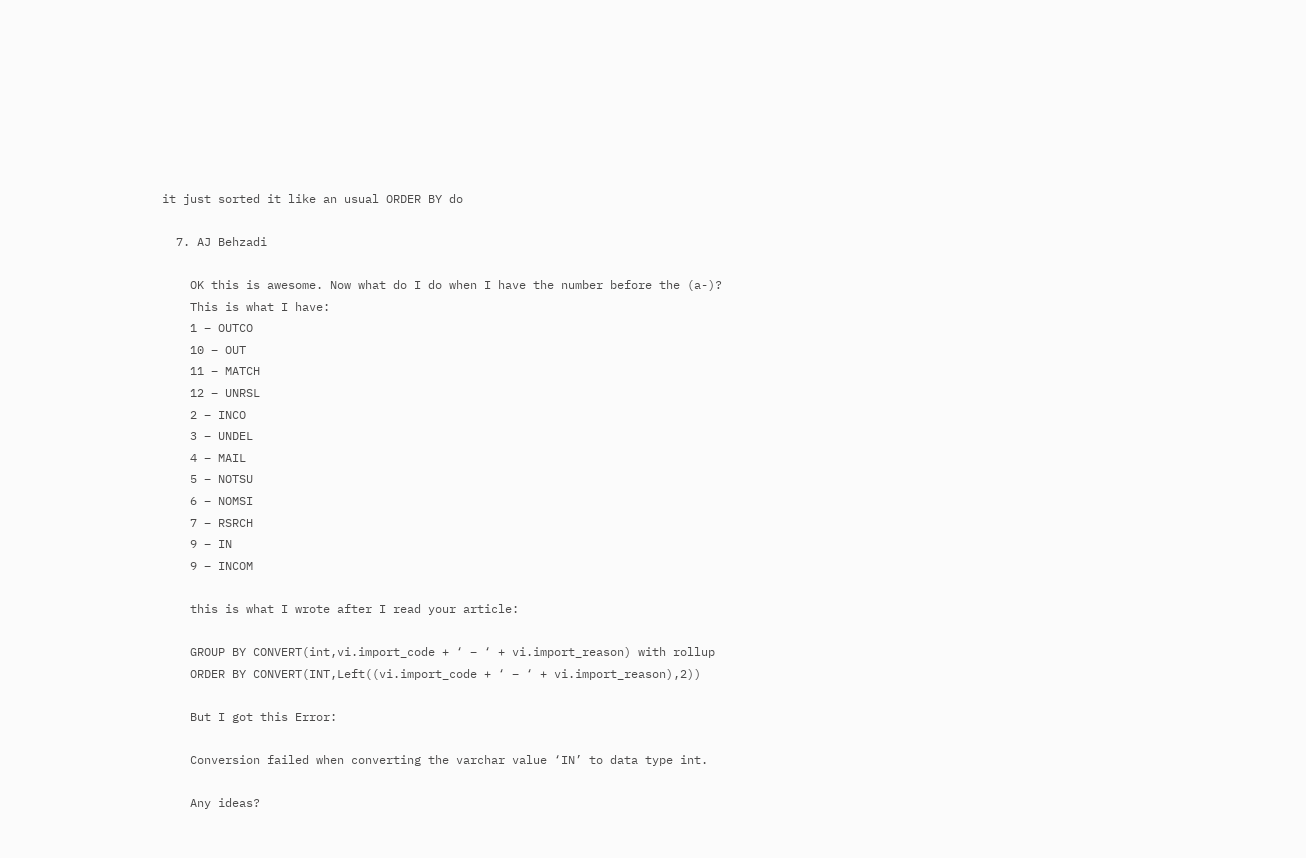it just sorted it like an usual ORDER BY do

  7. AJ Behzadi

    OK this is awesome. Now what do I do when I have the number before the (a-)?
    This is what I have:
    1 – OUTCO
    10 – OUT
    11 – MATCH
    12 – UNRSL
    2 – INCO
    3 – UNDEL
    4 – MAIL
    5 – NOTSU
    6 – NOMSI
    7 – RSRCH
    9 – IN
    9 – INCOM

    this is what I wrote after I read your article:

    GROUP BY CONVERT(int,vi.import_code + ‘ – ‘ + vi.import_reason) with rollup
    ORDER BY CONVERT(INT,Left((vi.import_code + ‘ – ‘ + vi.import_reason),2))

    But I got this Error:

    Conversion failed when converting the varchar value ‘IN’ to data type int.

    Any ideas?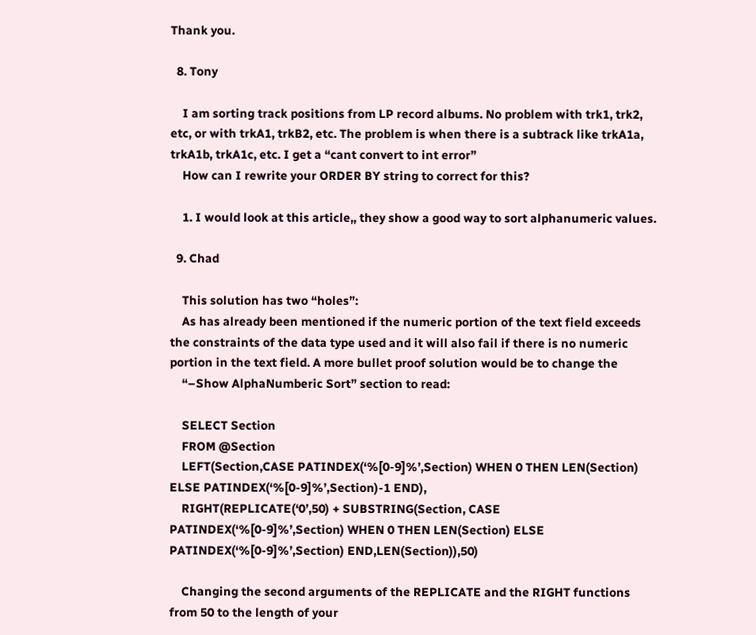Thank you.

  8. Tony

    I am sorting track positions from LP record albums. No problem with trk1, trk2, etc, or with trkA1, trkB2, etc. The problem is when there is a subtrack like trkA1a, trkA1b, trkA1c, etc. I get a “cant convert to int error”
    How can I rewrite your ORDER BY string to correct for this?

    1. I would look at this article,, they show a good way to sort alphanumeric values.

  9. Chad

    This solution has two “holes”:
    As has already been mentioned if the numeric portion of the text field exceeds the constraints of the data type used and it will also fail if there is no numeric portion in the text field. A more bullet proof solution would be to change the
    “–Show AlphaNumberic Sort” section to read:

    SELECT Section
    FROM @Section
    LEFT(Section,CASE PATINDEX(‘%[0-9]%’,Section) WHEN 0 THEN LEN(Section) ELSE PATINDEX(‘%[0-9]%’,Section)-1 END),
    RIGHT(REPLICATE(‘0’,50) + SUBSTRING(Section, CASE PATINDEX(‘%[0-9]%’,Section) WHEN 0 THEN LEN(Section) ELSE PATINDEX(‘%[0-9]%’,Section) END,LEN(Section)),50)

    Changing the second arguments of the REPLICATE and the RIGHT functions from 50 to the length of your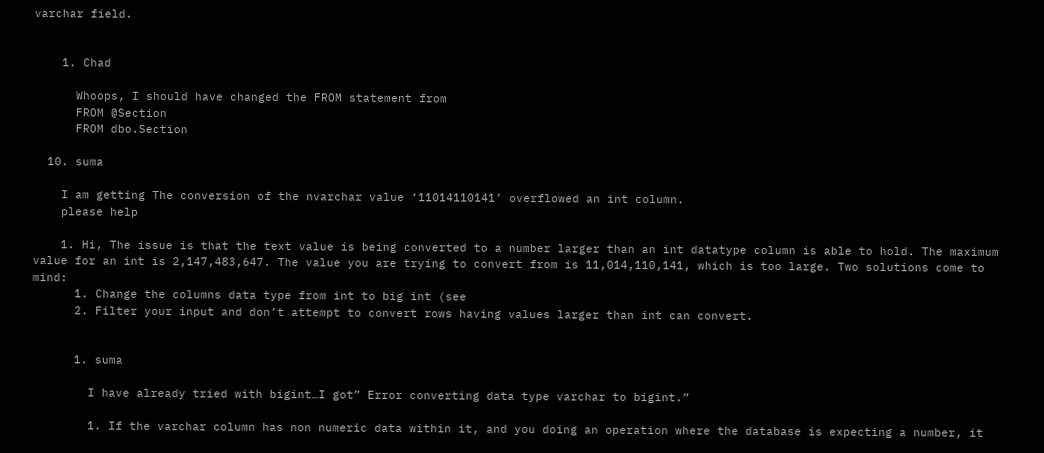varchar field.


    1. Chad

      Whoops, I should have changed the FROM statement from
      FROM @Section
      FROM dbo.Section

  10. suma

    I am getting The conversion of the nvarchar value ‘11014110141’ overflowed an int column.
    please help

    1. Hi, The issue is that the text value is being converted to a number larger than an int datatype column is able to hold. The maximum value for an int is 2,147,483,647. The value you are trying to convert from is 11,014,110,141, which is too large. Two solutions come to mind:
      1. Change the columns data type from int to big int (see
      2. Filter your input and don’t attempt to convert rows having values larger than int can convert.


      1. suma

        I have already tried with bigint…I got” Error converting data type varchar to bigint.”

        1. If the varchar column has non numeric data within it, and you doing an operation where the database is expecting a number, it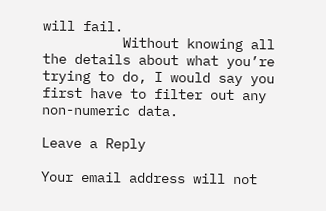will fail.
          Without knowing all the details about what you’re trying to do, I would say you first have to filter out any non-numeric data.

Leave a Reply

Your email address will not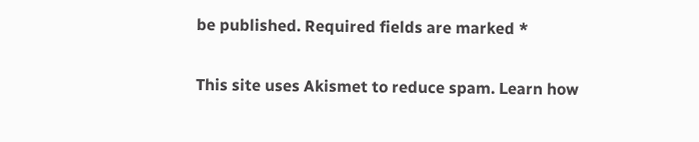be published. Required fields are marked *

This site uses Akismet to reduce spam. Learn how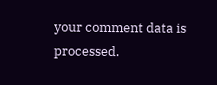your comment data is processed.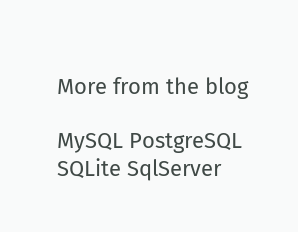More from the blog

MySQL PostgreSQL SQLite SqlServer